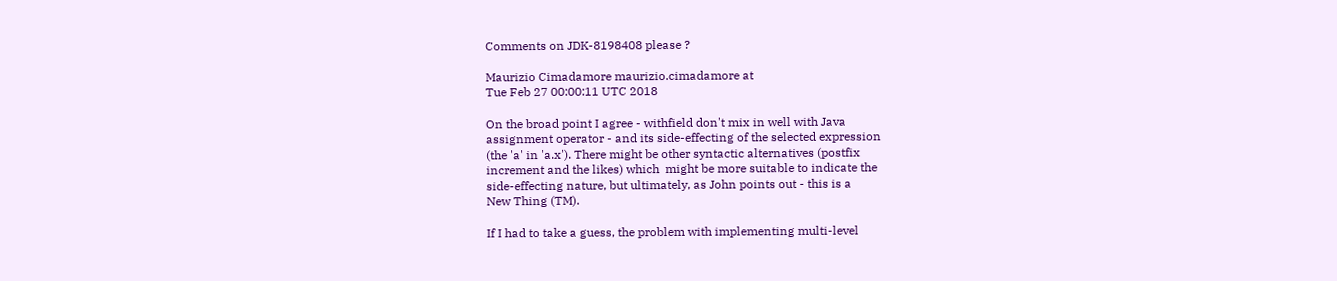Comments on JDK-8198408 please ?

Maurizio Cimadamore maurizio.cimadamore at
Tue Feb 27 00:00:11 UTC 2018

On the broad point I agree - withfield don't mix in well with Java
assignment operator - and its side-effecting of the selected expression
(the 'a' in 'a.x'). There might be other syntactic alternatives (postfix
increment and the likes) which  might be more suitable to indicate the
side-effecting nature, but ultimately, as John points out - this is a
New Thing (TM).

If I had to take a guess, the problem with implementing multi-level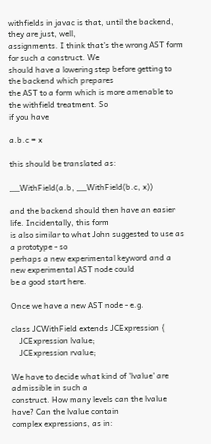withfields in javac is that, until the backend, they are just, well,
assignments. I think that's the wrong AST form for such a construct. We
should have a lowering step before getting to the backend which prepares
the AST to a form which is more amenable to the withfield treatment. So
if you have

a.b.c = x

this should be translated as:

__WithField(a.b, __WithField(b.c, x))

and the backend should then have an easier life. Incidentally, this form
is also similar to what John suggested to use as a prototype - so
perhaps a new experimental keyword and a new experimental AST node could
be a good start here.

Once we have a new AST node - e.g.

class JCWithField extends JCExpression {
    JCExpression lvalue;
    JCExpression rvalue;

We have to decide what kind of 'lvalue' are admissible in such a
construct. How many levels can the lvalue have? Can the lvalue contain
complex expressions, as in: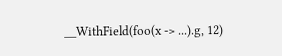__WithField(foo(x -> ...).g, 12)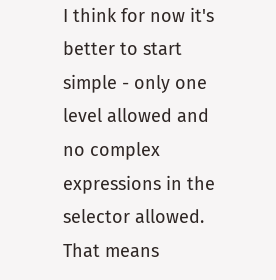I think for now it's better to start simple - only one level allowed and
no complex expressions in the selector allowed. That means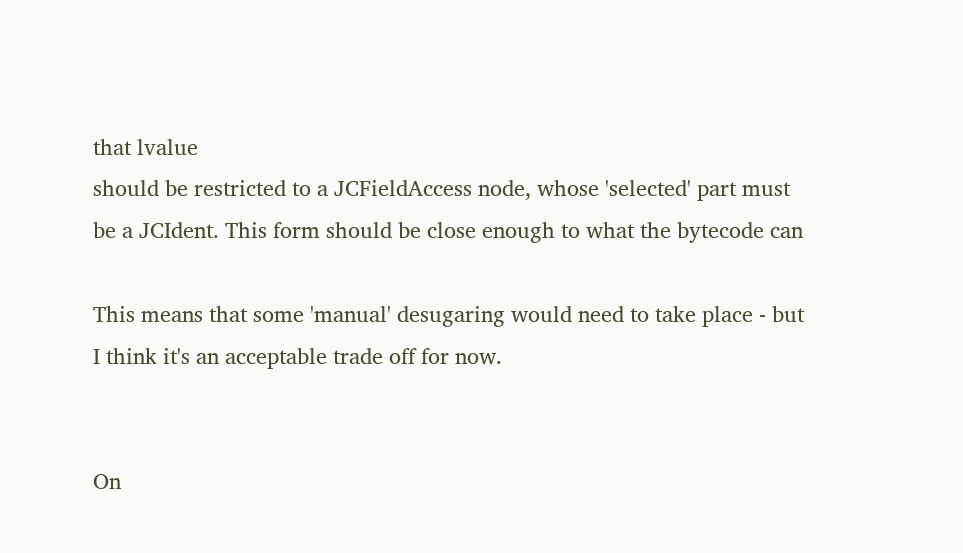that lvalue
should be restricted to a JCFieldAccess node, whose 'selected' part must
be a JCIdent. This form should be close enough to what the bytecode can

This means that some 'manual' desugaring would need to take place - but
I think it's an acceptable trade off for now.


On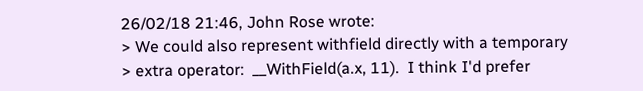26/02/18 21:46, John Rose wrote:
> We could also represent withfield directly with a temporary
> extra operator:  __WithField(a.x, 11).  I think I'd prefer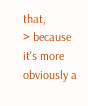that,
> because it's more obviously a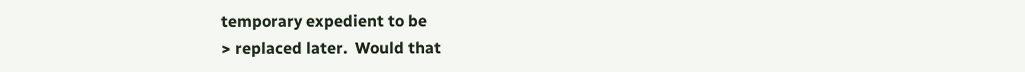temporary expedient to be
> replaced later.  Would that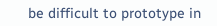be difficult to prototype in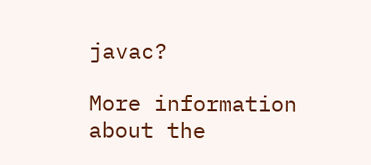javac?

More information about the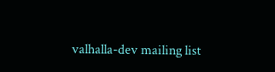valhalla-dev mailing list